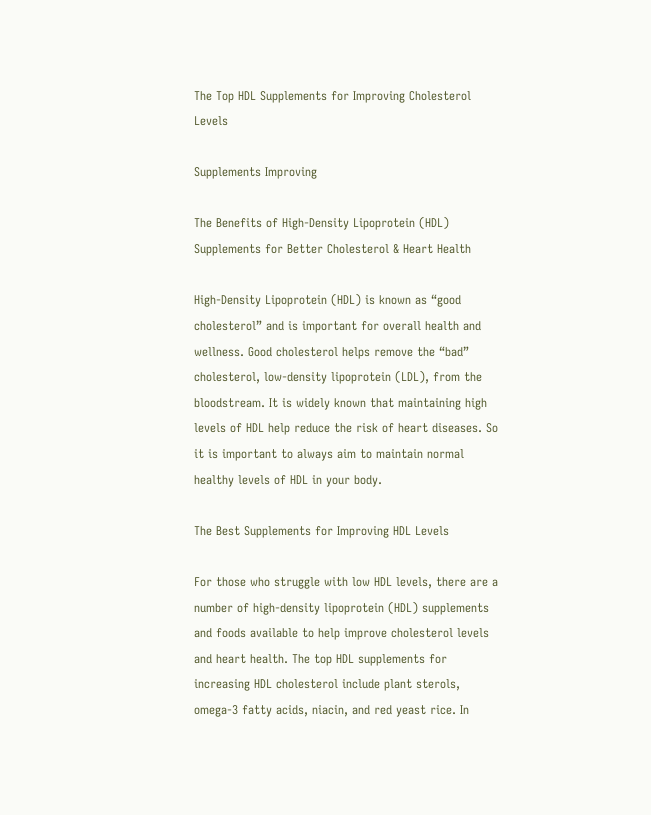The Top HDL Supplements for Improving Cholesterol Levels

Supplements Improving

The Benefits of High-Density Lipoprotein (HDL) Supplements for Better Cholesterol & Heart Health

High-Density Lipoprotein (HDL) is known as “good cholesterol” and is important for overall health and wellness. Good cholesterol helps remove the “bad” cholesterol, low-density lipoprotein (LDL), from the bloodstream. It is widely known that maintaining high levels of HDL help reduce the risk of heart diseases. So it is important to always aim to maintain normal healthy levels of HDL in your body.

The Best Supplements for Improving HDL Levels

For those who struggle with low HDL levels, there are a number of high-density lipoprotein (HDL) supplements and foods available to help improve cholesterol levels and heart health. The top HDL supplements for increasing HDL cholesterol include plant sterols, omega-3 fatty acids, niacin, and red yeast rice. In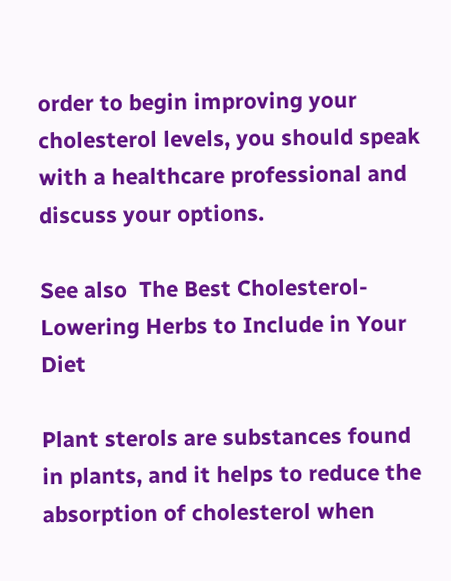order to begin improving your cholesterol levels, you should speak with a healthcare professional and discuss your options.

See also  The Best Cholesterol-Lowering Herbs to Include in Your Diet

Plant sterols are substances found in plants, and it helps to reduce the absorption of cholesterol when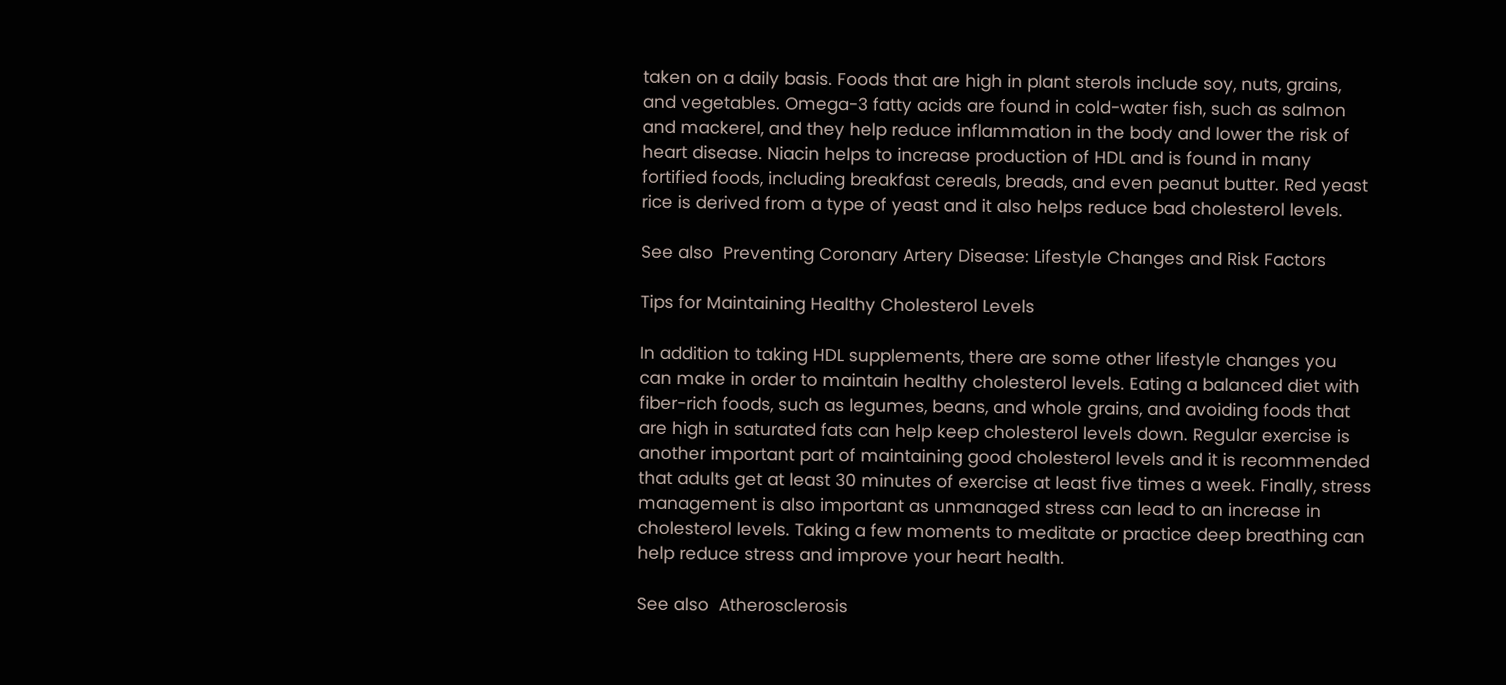taken on a daily basis. Foods that are high in plant sterols include soy, nuts, grains, and vegetables. Omega-3 fatty acids are found in cold-water fish, such as salmon and mackerel, and they help reduce inflammation in the body and lower the risk of heart disease. Niacin helps to increase production of HDL and is found in many fortified foods, including breakfast cereals, breads, and even peanut butter. Red yeast rice is derived from a type of yeast and it also helps reduce bad cholesterol levels.

See also  Preventing Coronary Artery Disease: Lifestyle Changes and Risk Factors

Tips for Maintaining Healthy Cholesterol Levels

In addition to taking HDL supplements, there are some other lifestyle changes you can make in order to maintain healthy cholesterol levels. Eating a balanced diet with fiber-rich foods, such as legumes, beans, and whole grains, and avoiding foods that are high in saturated fats can help keep cholesterol levels down. Regular exercise is another important part of maintaining good cholesterol levels and it is recommended that adults get at least 30 minutes of exercise at least five times a week. Finally, stress management is also important as unmanaged stress can lead to an increase in cholesterol levels. Taking a few moments to meditate or practice deep breathing can help reduce stress and improve your heart health.

See also  Atherosclerosis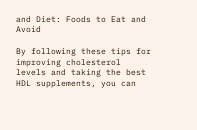and Diet: Foods to Eat and Avoid

By following these tips for improving cholesterol levels and taking the best HDL supplements, you can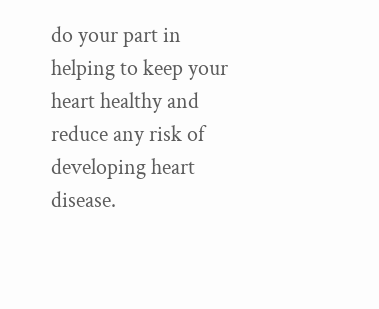do your part in helping to keep your heart healthy and reduce any risk of developing heart disease.